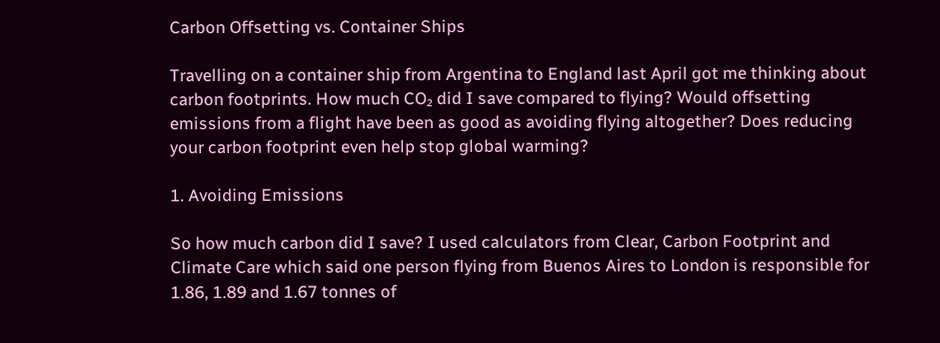Carbon Offsetting vs. Container Ships

Travelling on a container ship from Argentina to England last April got me thinking about carbon footprints. How much CO₂ did I save compared to flying? Would offsetting emissions from a flight have been as good as avoiding flying altogether? Does reducing your carbon footprint even help stop global warming?

1. Avoiding Emissions

So how much carbon did I save? I used calculators from Clear, Carbon Footprint and Climate Care which said one person flying from Buenos Aires to London is responsible for 1.86, 1.89 and 1.67 tonnes of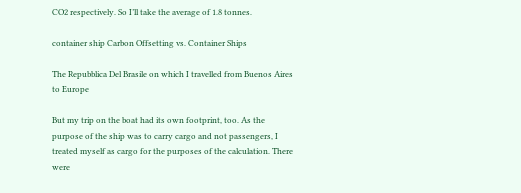CO2 respectively. So I’ll take the average of 1.8 tonnes.

container ship Carbon Offsetting vs. Container Ships

The Repubblica Del Brasile on which I travelled from Buenos Aires to Europe

But my trip on the boat had its own footprint, too. As the purpose of the ship was to carry cargo and not passengers, I treated myself as cargo for the purposes of the calculation. There were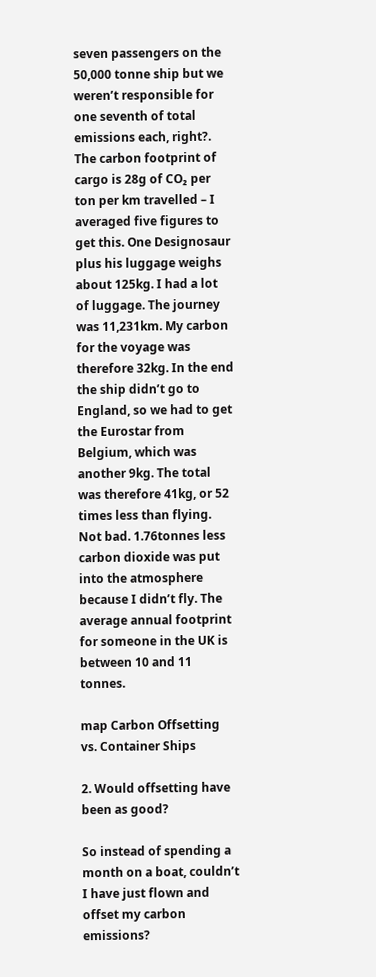seven passengers on the 50,000 tonne ship but we weren’t responsible for one seventh of total emissions each, right?. The carbon footprint of cargo is 28g of CO₂ per ton per km travelled – I averaged five figures to get this. One Designosaur plus his luggage weighs about 125kg. I had a lot of luggage. The journey was 11,231km. My carbon for the voyage was therefore 32kg. In the end the ship didn’t go to England, so we had to get the Eurostar from Belgium, which was another 9kg. The total was therefore 41kg, or 52 times less than flying. Not bad. 1.76tonnes less carbon dioxide was put into the atmosphere because I didn’t fly. The average annual footprint for someone in the UK is between 10 and 11 tonnes.

map Carbon Offsetting vs. Container Ships

2. Would offsetting have been as good?

So instead of spending a month on a boat, couldn’t I have just flown and offset my carbon emissions?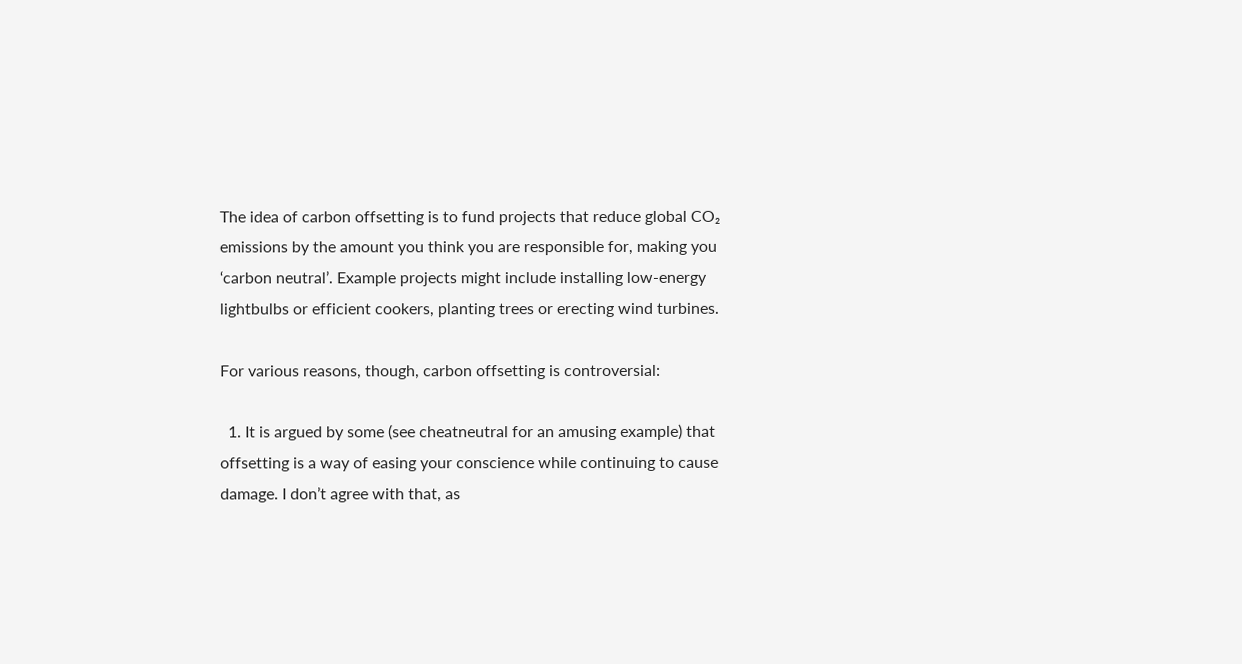The idea of carbon offsetting is to fund projects that reduce global CO₂ emissions by the amount you think you are responsible for, making you ‘carbon neutral’. Example projects might include installing low-energy lightbulbs or efficient cookers, planting trees or erecting wind turbines.

For various reasons, though, carbon offsetting is controversial:

  1. It is argued by some (see cheatneutral for an amusing example) that offsetting is a way of easing your conscience while continuing to cause damage. I don’t agree with that, as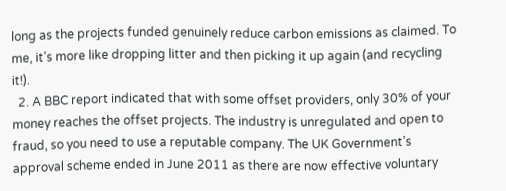long as the projects funded genuinely reduce carbon emissions as claimed. To me, it’s more like dropping litter and then picking it up again (and recycling it!).
  2. A BBC report indicated that with some offset providers, only 30% of your money reaches the offset projects. The industry is unregulated and open to fraud, so you need to use a reputable company. The UK Government’s approval scheme ended in June 2011 as there are now effective voluntary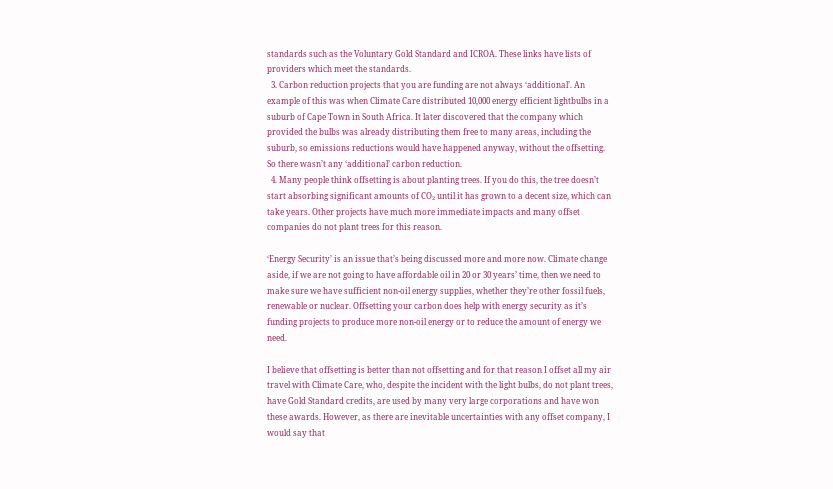standards such as the Voluntary Gold Standard and ICROA. These links have lists of providers which meet the standards.
  3. Carbon reduction projects that you are funding are not always ‘additional’. An example of this was when Climate Care distributed 10,000 energy efficient lightbulbs in a suburb of Cape Town in South Africa. It later discovered that the company which provided the bulbs was already distributing them free to many areas, including the suburb, so emissions reductions would have happened anyway, without the offsetting. So there wasn’t any ‘additional’ carbon reduction.
  4. Many people think offsetting is about planting trees. If you do this, the tree doesn’t start absorbing significant amounts of CO₂ until it has grown to a decent size, which can take years. Other projects have much more immediate impacts and many offset companies do not plant trees for this reason.

‘Energy Security’ is an issue that’s being discussed more and more now. Climate change aside, if we are not going to have affordable oil in 20 or 30 years’ time, then we need to make sure we have sufficient non-oil energy supplies, whether they’re other fossil fuels, renewable or nuclear. Offsetting your carbon does help with energy security as it’s funding projects to produce more non-oil energy or to reduce the amount of energy we need.

I believe that offsetting is better than not offsetting and for that reason I offset all my air travel with Climate Care, who, despite the incident with the light bulbs, do not plant trees, have Gold Standard credits, are used by many very large corporations and have won these awards. However, as there are inevitable uncertainties with any offset company, I would say that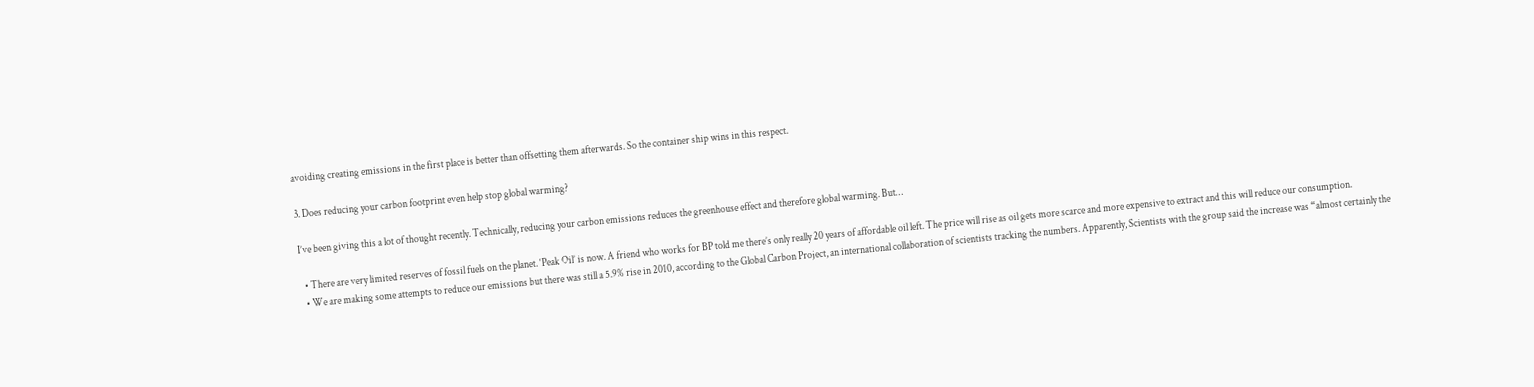avoiding creating emissions in the first place is better than offsetting them afterwards. So the container ship wins in this respect.

3. Does reducing your carbon footprint even help stop global warming?

I’ve been giving this a lot of thought recently. Technically, reducing your carbon emissions reduces the greenhouse effect and therefore global warming. But…

  • There are very limited reserves of fossil fuels on the planet. ‘Peak Oil’ is now. A friend who works for BP told me there’s only really 20 years of affordable oil left. The price will rise as oil gets more scarce and more expensive to extract and this will reduce our consumption.
  • We are making some attempts to reduce our emissions but there was still a 5.9% rise in 2010, according to the Global Carbon Project, an international collaboration of scientists tracking the numbers. Apparently, Scientists with the group said the increase was “almost certainly the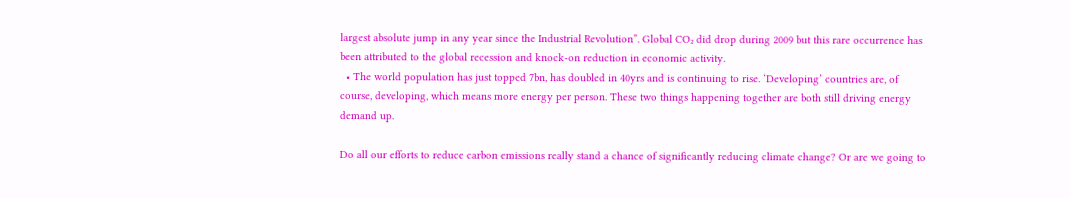largest absolute jump in any year since the Industrial Revolution”. Global CO₂ did drop during 2009 but this rare occurrence has been attributed to the global recession and knock-on reduction in economic activity.
  • The world population has just topped 7bn, has doubled in 40yrs and is continuing to rise. ‘Developing’ countries are, of course, developing, which means more energy per person. These two things happening together are both still driving energy demand up.

Do all our efforts to reduce carbon emissions really stand a chance of significantly reducing climate change? Or are we going to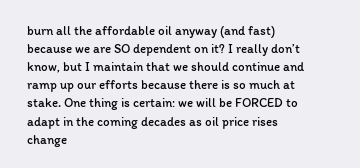burn all the affordable oil anyway (and fast) because we are SO dependent on it? I really don’t know, but I maintain that we should continue and ramp up our efforts because there is so much at stake. One thing is certain: we will be FORCED to adapt in the coming decades as oil price rises change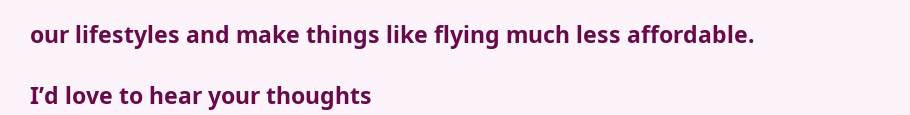our lifestyles and make things like flying much less affordable.

I’d love to hear your thoughts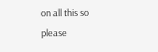on all this so please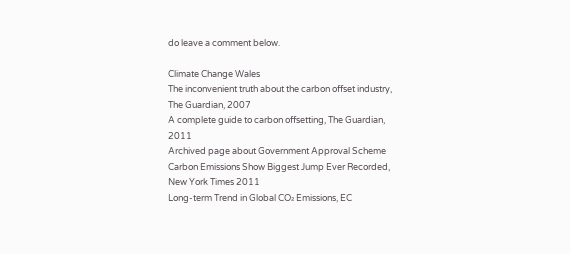do leave a comment below.

Climate Change Wales
The inconvenient truth about the carbon offset industry, The Guardian, 2007
A complete guide to carbon offsetting, The Guardian, 2011
Archived page about Government Approval Scheme
Carbon Emissions Show Biggest Jump Ever Recorded, New York Times 2011
Long-term Trend in Global CO₂ Emissions, EC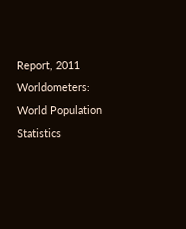Report, 2011
Worldometers: World Population Statistics